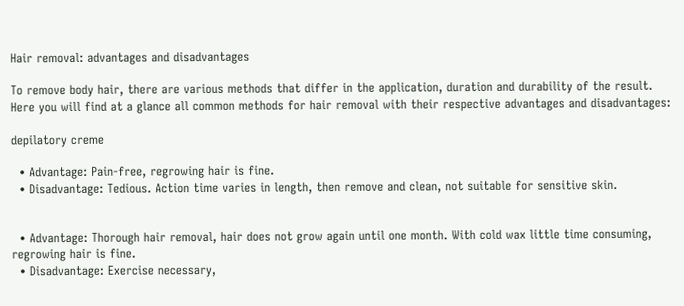Hair removal: advantages and disadvantages

To remove body hair, there are various methods that differ in the application, duration and durability of the result. Here you will find at a glance all common methods for hair removal with their respective advantages and disadvantages:

depilatory creme

  • Advantage: Pain-free, regrowing hair is fine.
  • Disadvantage: Tedious. Action time varies in length, then remove and clean, not suitable for sensitive skin.


  • Advantage: Thorough hair removal, hair does not grow again until one month. With cold wax little time consuming, regrowing hair is fine.
  • Disadvantage: Exercise necessary,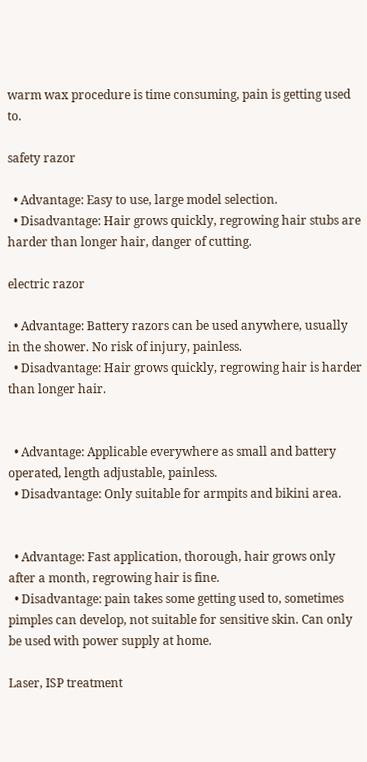warm wax procedure is time consuming, pain is getting used to.

safety razor

  • Advantage: Easy to use, large model selection.
  • Disadvantage: Hair grows quickly, regrowing hair stubs are harder than longer hair, danger of cutting.

electric razor

  • Advantage: Battery razors can be used anywhere, usually in the shower. No risk of injury, painless.
  • Disadvantage: Hair grows quickly, regrowing hair is harder than longer hair.


  • Advantage: Applicable everywhere as small and battery operated, length adjustable, painless.
  • Disadvantage: Only suitable for armpits and bikini area.


  • Advantage: Fast application, thorough, hair grows only after a month, regrowing hair is fine.
  • Disadvantage: pain takes some getting used to, sometimes pimples can develop, not suitable for sensitive skin. Can only be used with power supply at home.

Laser, ISP treatment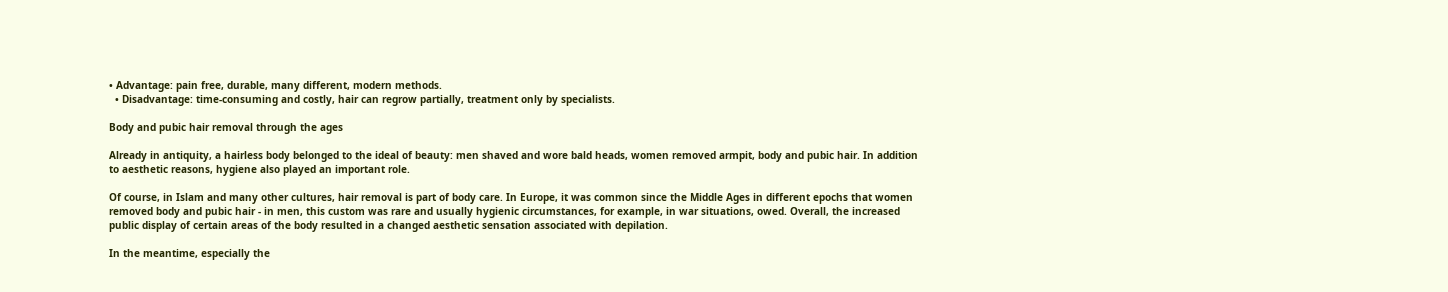• Advantage: pain free, durable, many different, modern methods.
  • Disadvantage: time-consuming and costly, hair can regrow partially, treatment only by specialists.

Body and pubic hair removal through the ages

Already in antiquity, a hairless body belonged to the ideal of beauty: men shaved and wore bald heads, women removed armpit, body and pubic hair. In addition to aesthetic reasons, hygiene also played an important role.

Of course, in Islam and many other cultures, hair removal is part of body care. In Europe, it was common since the Middle Ages in different epochs that women removed body and pubic hair - in men, this custom was rare and usually hygienic circumstances, for example, in war situations, owed. Overall, the increased public display of certain areas of the body resulted in a changed aesthetic sensation associated with depilation.

In the meantime, especially the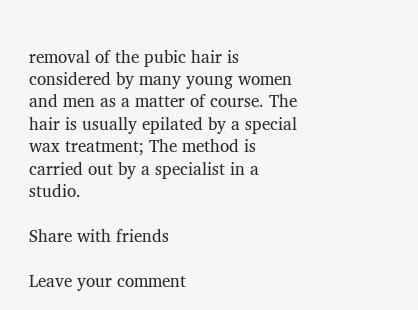removal of the pubic hair is considered by many young women and men as a matter of course. The hair is usually epilated by a special wax treatment; The method is carried out by a specialist in a studio.

Share with friends

Leave your comment